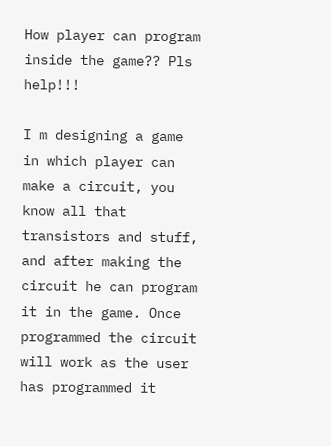How player can program inside the game?? Pls help!!!

I m designing a game in which player can make a circuit, you know all that transistors and stuff, and after making the circuit he can program it in the game. Once programmed the circuit will work as the user has programmed it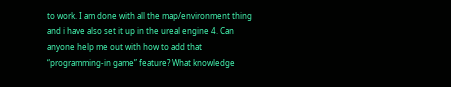to work. I am done with all the map/environment thing and i have also set it up in the ureal engine 4. Can anyone help me out with how to add that “programming-in game” feature? What knowledge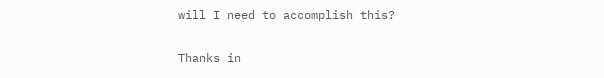will I need to accomplish this?

Thanks in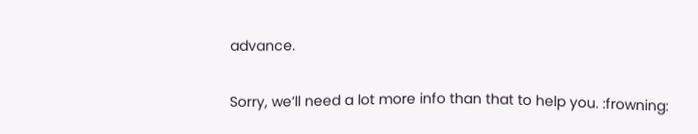advance.

Sorry, we’ll need a lot more info than that to help you. :frowning: